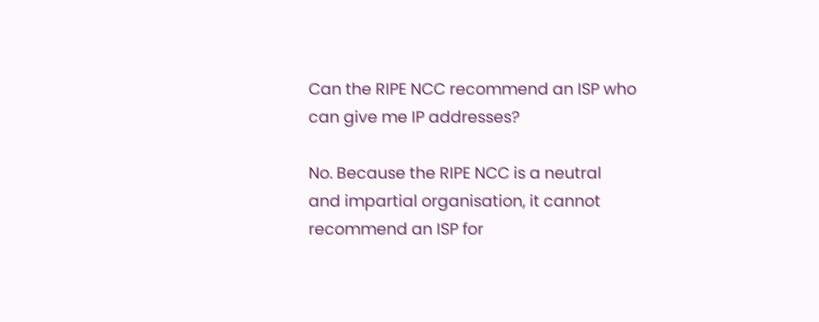Can the RIPE NCC recommend an ISP who can give me IP addresses?

No. Because the RIPE NCC is a neutral and impartial organisation, it cannot recommend an ISP for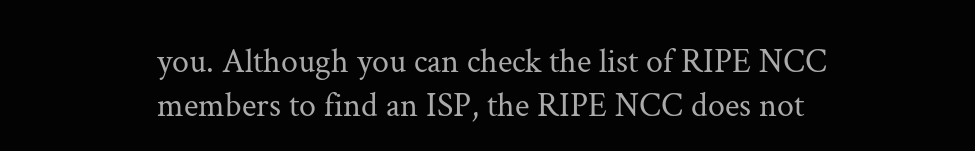you. Although you can check the list of RIPE NCC members to find an ISP, the RIPE NCC does not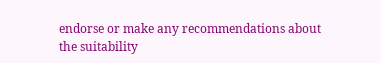endorse or make any recommendations about the suitability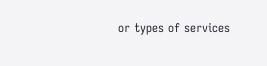or types of services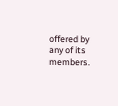offered by any of its members.